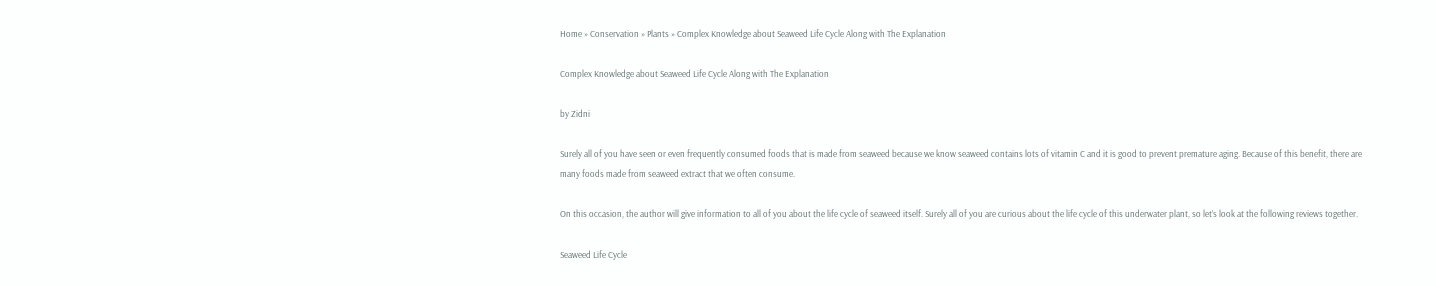Home » Conservation » Plants » Complex Knowledge about Seaweed Life Cycle Along with The Explanation

Complex Knowledge about Seaweed Life Cycle Along with The Explanation

by Zidni

Surely all of you have seen or even frequently consumed foods that is made from seaweed because we know seaweed contains lots of vitamin C and it is good to prevent premature aging. Because of this benefit, there are many foods made from seaweed extract that we often consume.

On this occasion, the author will give information to all of you about the life cycle of seaweed itself. Surely all of you are curious about the life cycle of this underwater plant, so let’s look at the following reviews together.

Seaweed Life Cycle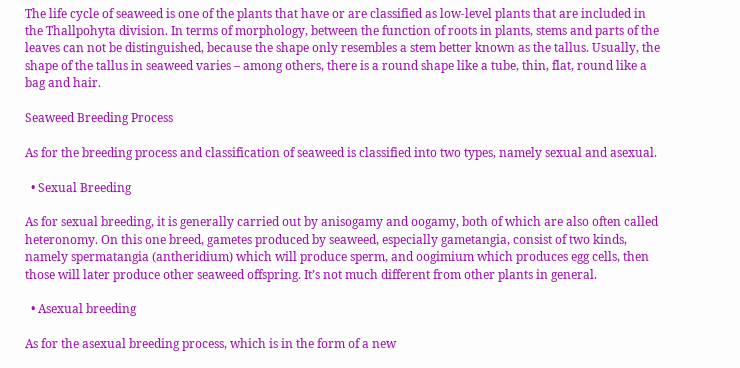The life cycle of seaweed is one of the plants that have or are classified as low-level plants that are included in the Thallpohyta division. In terms of morphology, between the function of roots in plants, stems and parts of the leaves can not be distinguished, because the shape only resembles a stem better known as the tallus. Usually, the shape of the tallus in seaweed varies – among others, there is a round shape like a tube, thin, flat, round like a bag and hair.

Seaweed Breeding Process

As for the breeding process and classification of seaweed is classified into two types, namely sexual and asexual.

  • Sexual Breeding

As for sexual breeding, it is generally carried out by anisogamy and oogamy, both of which are also often called heteronomy. On this one breed, gametes produced by seaweed, especially gametangia, consist of two kinds, namely spermatangia (antheridium) which will produce sperm, and oogimium which produces egg cells, then those will later produce other seaweed offspring. It’s not much different from other plants in general.

  • Asexual breeding

As for the asexual breeding process, which is in the form of a new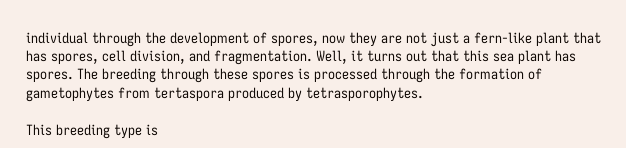individual through the development of spores, now they are not just a fern-like plant that has spores, cell division, and fragmentation. Well, it turns out that this sea plant has spores. The breeding through these spores is processed through the formation of gametophytes from tertaspora produced by tetrasporophytes.

This breeding type is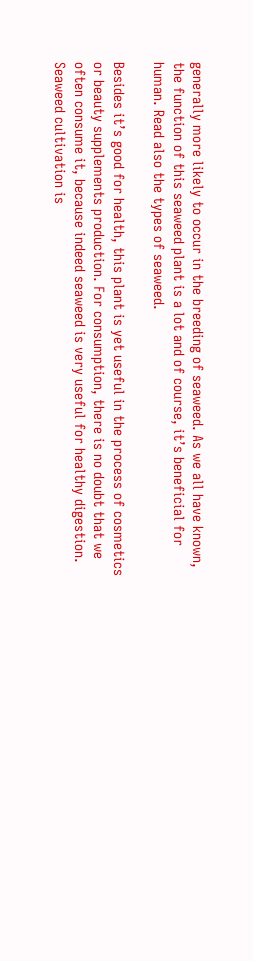generally more likely to occur in the breeding of seaweed. As we all have known, the function of this seaweed plant is a lot and of course, it’s beneficial for human. Read also the types of seaweed.

Besides it’s good for health, this plant is yet useful in the process of cosmetics or beauty supplements production. For consumption, there is no doubt that we often consume it, because indeed seaweed is very useful for healthy digestion. Seaweed cultivation is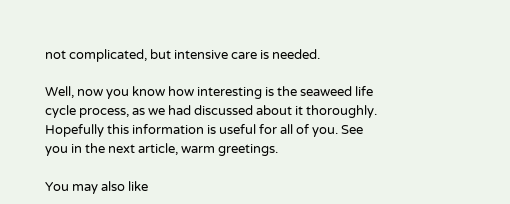not complicated, but intensive care is needed.

Well, now you know how interesting is the seaweed life cycle process, as we had discussed about it thoroughly. Hopefully this information is useful for all of you. See you in the next article, warm greetings.

You may also like